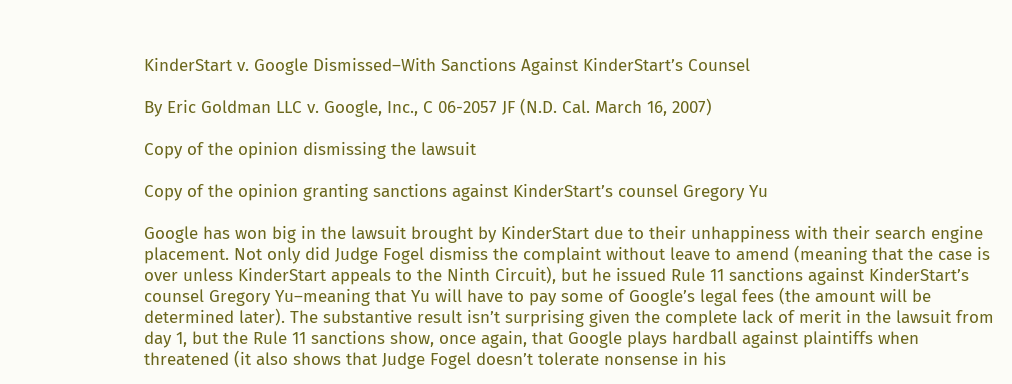KinderStart v. Google Dismissed–With Sanctions Against KinderStart’s Counsel

By Eric Goldman LLC v. Google, Inc., C 06-2057 JF (N.D. Cal. March 16, 2007)

Copy of the opinion dismissing the lawsuit

Copy of the opinion granting sanctions against KinderStart’s counsel Gregory Yu

Google has won big in the lawsuit brought by KinderStart due to their unhappiness with their search engine placement. Not only did Judge Fogel dismiss the complaint without leave to amend (meaning that the case is over unless KinderStart appeals to the Ninth Circuit), but he issued Rule 11 sanctions against KinderStart’s counsel Gregory Yu–meaning that Yu will have to pay some of Google’s legal fees (the amount will be determined later). The substantive result isn’t surprising given the complete lack of merit in the lawsuit from day 1, but the Rule 11 sanctions show, once again, that Google plays hardball against plaintiffs when threatened (it also shows that Judge Fogel doesn’t tolerate nonsense in his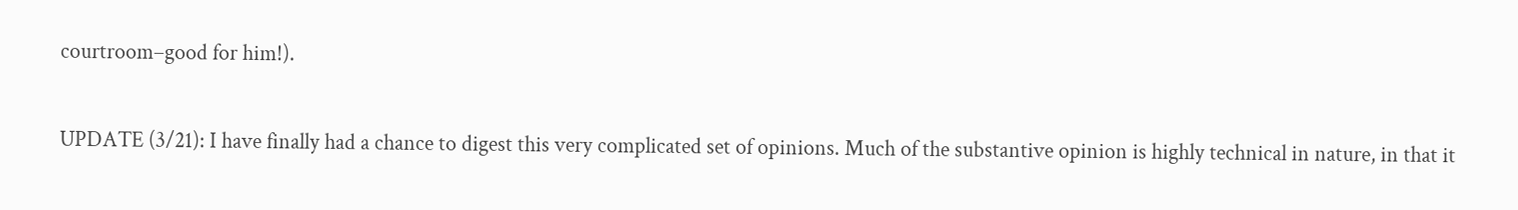courtroom–good for him!).

UPDATE (3/21): I have finally had a chance to digest this very complicated set of opinions. Much of the substantive opinion is highly technical in nature, in that it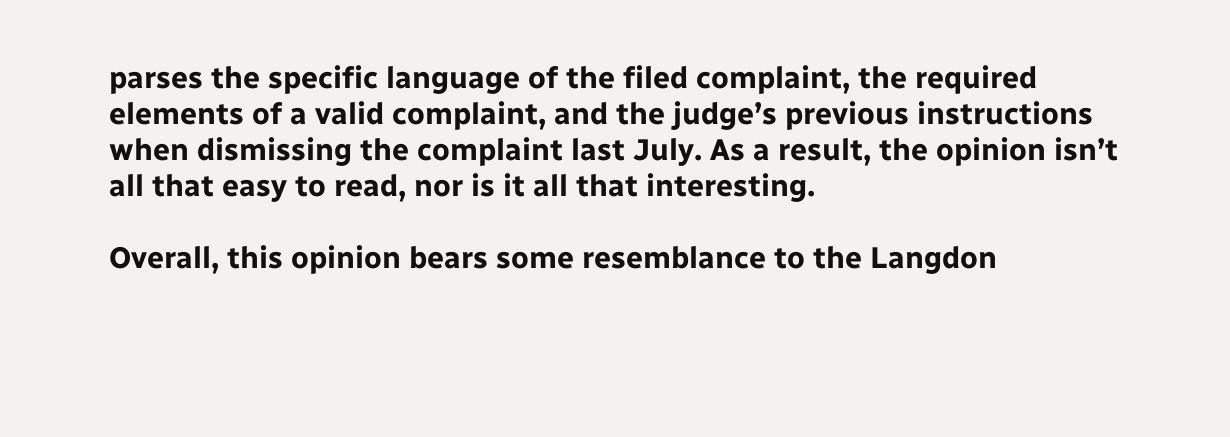parses the specific language of the filed complaint, the required elements of a valid complaint, and the judge’s previous instructions when dismissing the complaint last July. As a result, the opinion isn’t all that easy to read, nor is it all that interesting.

Overall, this opinion bears some resemblance to the Langdon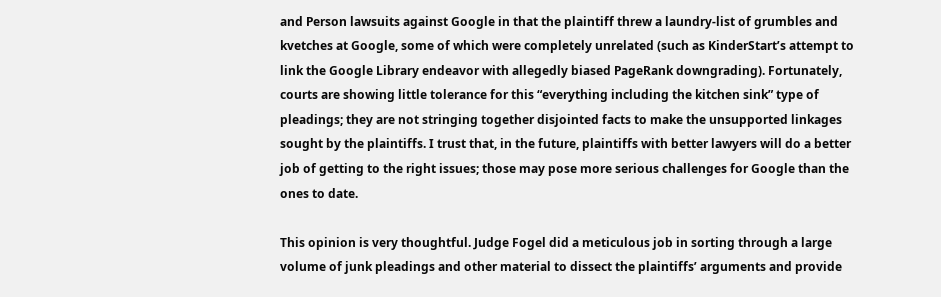and Person lawsuits against Google in that the plaintiff threw a laundry-list of grumbles and kvetches at Google, some of which were completely unrelated (such as KinderStart’s attempt to link the Google Library endeavor with allegedly biased PageRank downgrading). Fortunately, courts are showing little tolerance for this “everything including the kitchen sink” type of pleadings; they are not stringing together disjointed facts to make the unsupported linkages sought by the plaintiffs. I trust that, in the future, plaintiffs with better lawyers will do a better job of getting to the right issues; those may pose more serious challenges for Google than the ones to date.

This opinion is very thoughtful. Judge Fogel did a meticulous job in sorting through a large volume of junk pleadings and other material to dissect the plaintiffs’ arguments and provide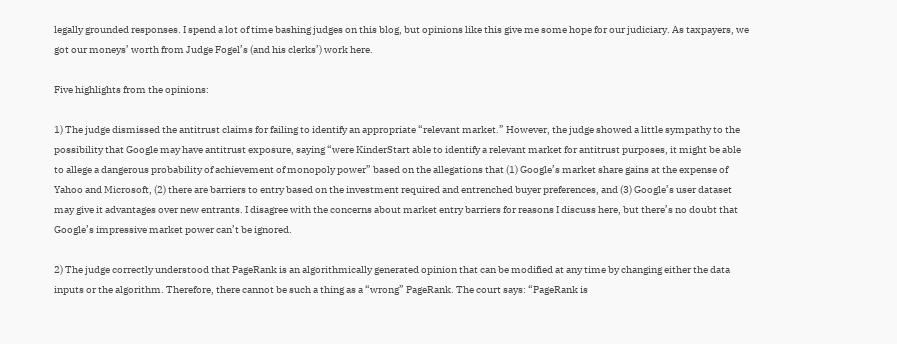legally grounded responses. I spend a lot of time bashing judges on this blog, but opinions like this give me some hope for our judiciary. As taxpayers, we got our moneys’ worth from Judge Fogel’s (and his clerks’) work here.

Five highlights from the opinions:

1) The judge dismissed the antitrust claims for failing to identify an appropriate “relevant market.” However, the judge showed a little sympathy to the possibility that Google may have antitrust exposure, saying “were KinderStart able to identify a relevant market for antitrust purposes, it might be able to allege a dangerous probability of achievement of monopoly power” based on the allegations that (1) Google’s market share gains at the expense of Yahoo and Microsoft, (2) there are barriers to entry based on the investment required and entrenched buyer preferences, and (3) Google’s user dataset may give it advantages over new entrants. I disagree with the concerns about market entry barriers for reasons I discuss here, but there’s no doubt that Google’s impressive market power can’t be ignored.

2) The judge correctly understood that PageRank is an algorithmically generated opinion that can be modified at any time by changing either the data inputs or the algorithm. Therefore, there cannot be such a thing as a “wrong” PageRank. The court says: “PageRank is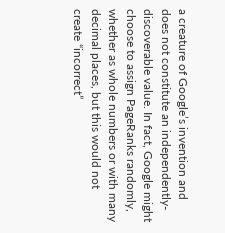a creature of Google’s invention and does not constitute an independently-discoverable value. In fact, Google might choose to assign PageRanks randomly, whether as whole numbers or with many decimal places, but this would not create “incorrect”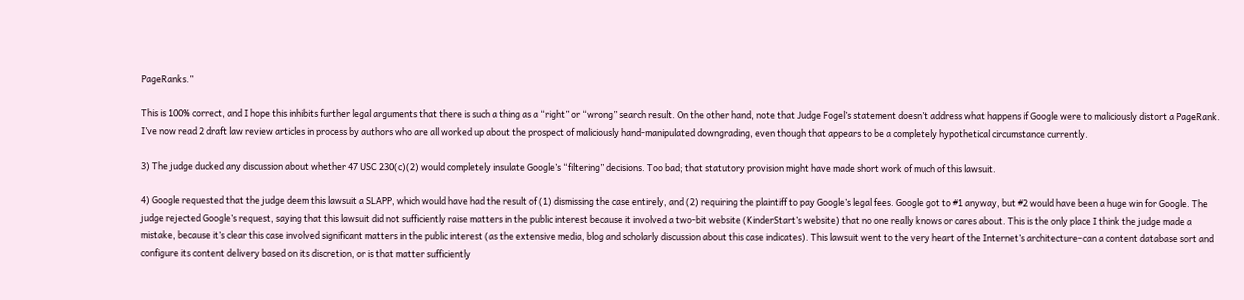PageRanks.”

This is 100% correct, and I hope this inhibits further legal arguments that there is such a thing as a “right” or “wrong” search result. On the other hand, note that Judge Fogel’s statement doesn’t address what happens if Google were to maliciously distort a PageRank. I’ve now read 2 draft law review articles in process by authors who are all worked up about the prospect of maliciously hand-manipulated downgrading, even though that appears to be a completely hypothetical circumstance currently.

3) The judge ducked any discussion about whether 47 USC 230(c)(2) would completely insulate Google’s “filtering” decisions. Too bad; that statutory provision might have made short work of much of this lawsuit.

4) Google requested that the judge deem this lawsuit a SLAPP, which would have had the result of (1) dismissing the case entirely, and (2) requiring the plaintiff to pay Google’s legal fees. Google got to #1 anyway, but #2 would have been a huge win for Google. The judge rejected Google’s request, saying that this lawsuit did not sufficiently raise matters in the public interest because it involved a two-bit website (KinderStart’s website) that no one really knows or cares about. This is the only place I think the judge made a mistake, because it’s clear this case involved significant matters in the public interest (as the extensive media, blog and scholarly discussion about this case indicates). This lawsuit went to the very heart of the Internet’s architecture–can a content database sort and configure its content delivery based on its discretion, or is that matter sufficiently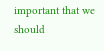important that we should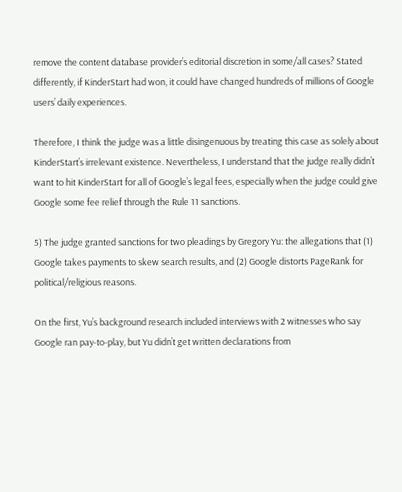remove the content database provider’s editorial discretion in some/all cases? Stated differently, if KinderStart had won, it could have changed hundreds of millions of Google users’ daily experiences.

Therefore, I think the judge was a little disingenuous by treating this case as solely about KinderStart’s irrelevant existence. Nevertheless, I understand that the judge really didn’t want to hit KinderStart for all of Google’s legal fees, especially when the judge could give Google some fee relief through the Rule 11 sanctions.

5) The judge granted sanctions for two pleadings by Gregory Yu: the allegations that (1) Google takes payments to skew search results, and (2) Google distorts PageRank for political/religious reasons.

On the first, Yu’s background research included interviews with 2 witnesses who say Google ran pay-to-play, but Yu didn’t get written declarations from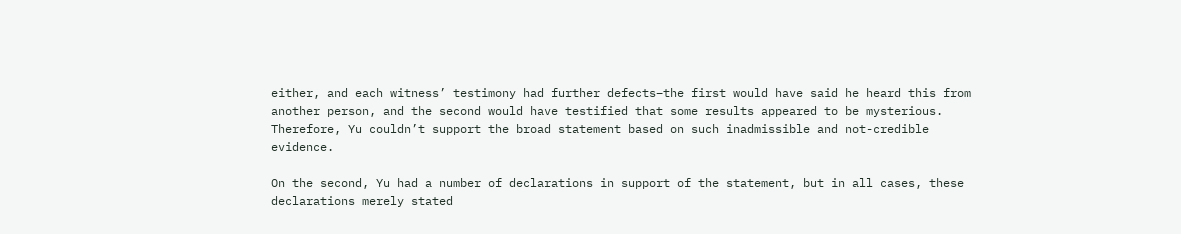either, and each witness’ testimony had further defects–the first would have said he heard this from another person, and the second would have testified that some results appeared to be mysterious. Therefore, Yu couldn’t support the broad statement based on such inadmissible and not-credible evidence.

On the second, Yu had a number of declarations in support of the statement, but in all cases, these declarations merely stated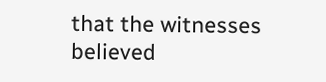that the witnesses believed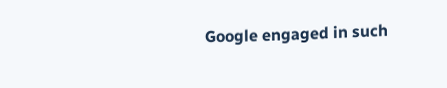Google engaged in such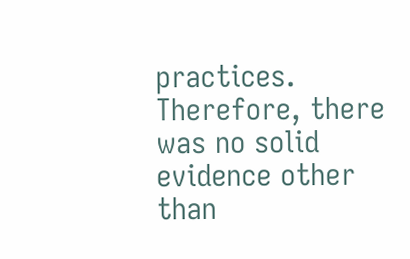practices. Therefore, there was no solid evidence other than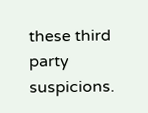these third party suspicions.